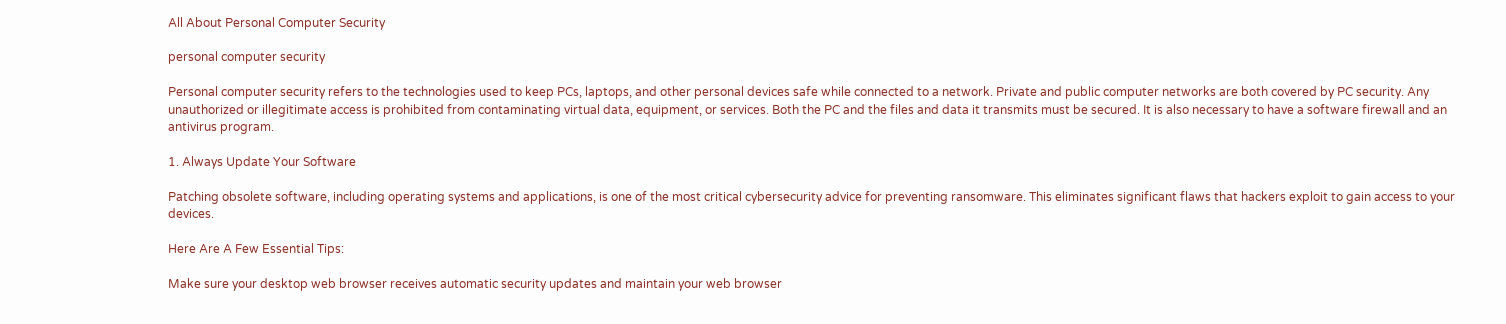All About Personal Computer Security

personal computer security

Personal computer security refers to the technologies used to keep PCs, laptops, and other personal devices safe while connected to a network. Private and public computer networks are both covered by PC security. Any unauthorized or illegitimate access is prohibited from contaminating virtual data, equipment, or services. Both the PC and the files and data it transmits must be secured. It is also necessary to have a software firewall and an antivirus program.

1. Always Update Your Software

Patching obsolete software, including operating systems and applications, is one of the most critical cybersecurity advice for preventing ransomware. This eliminates significant flaws that hackers exploit to gain access to your devices.

Here Are A Few Essential Tips:

Make sure your desktop web browser receives automatic security updates and maintain your web browser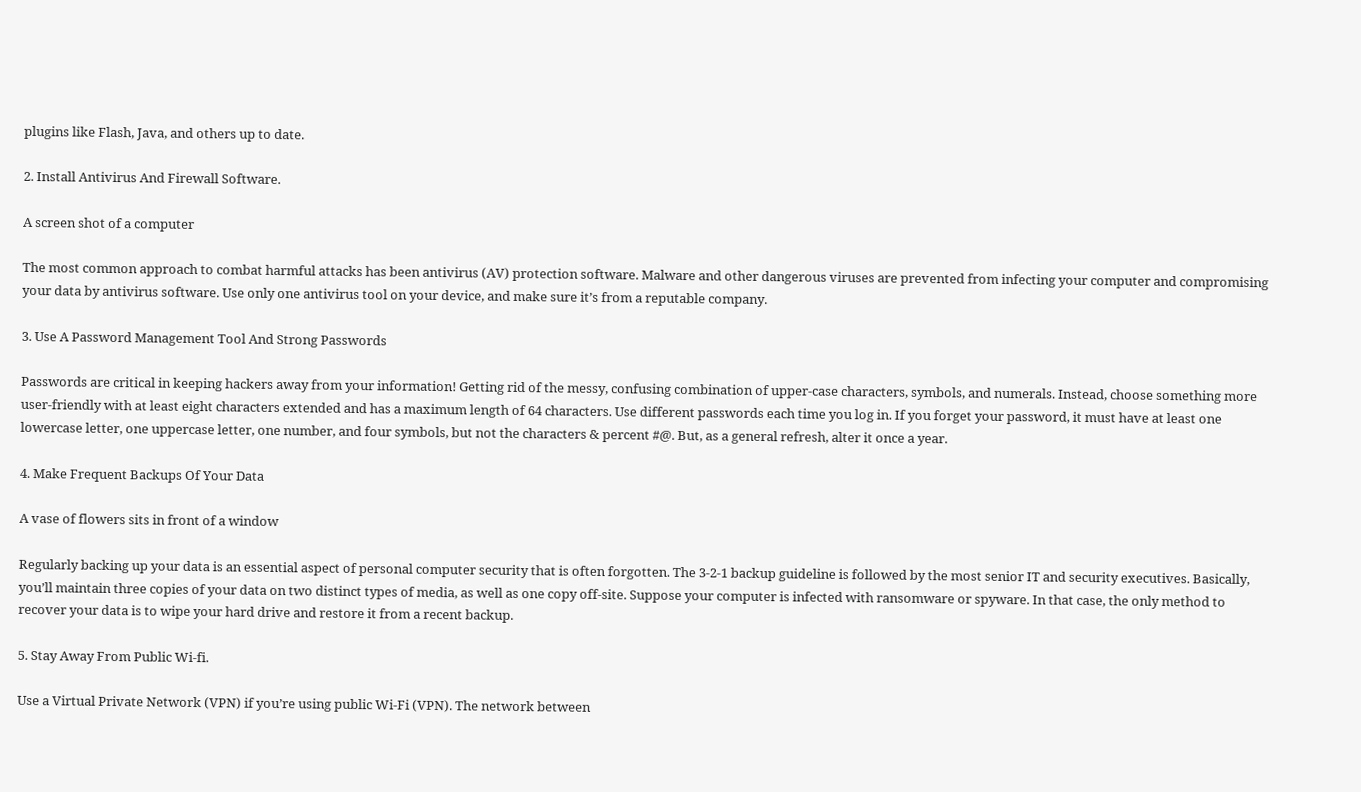plugins like Flash, Java, and others up to date.

2. Install Antivirus And Firewall Software.

A screen shot of a computer

The most common approach to combat harmful attacks has been antivirus (AV) protection software. Malware and other dangerous viruses are prevented from infecting your computer and compromising your data by antivirus software. Use only one antivirus tool on your device, and make sure it’s from a reputable company.

3. Use A Password Management Tool And Strong Passwords

Passwords are critical in keeping hackers away from your information! Getting rid of the messy, confusing combination of upper-case characters, symbols, and numerals. Instead, choose something more user-friendly with at least eight characters extended and has a maximum length of 64 characters. Use different passwords each time you log in. If you forget your password, it must have at least one lowercase letter, one uppercase letter, one number, and four symbols, but not the characters & percent #@. But, as a general refresh, alter it once a year.

4. Make Frequent Backups Of Your Data

A vase of flowers sits in front of a window

Regularly backing up your data is an essential aspect of personal computer security that is often forgotten. The 3-2-1 backup guideline is followed by the most senior IT and security executives. Basically, you’ll maintain three copies of your data on two distinct types of media, as well as one copy off-site. Suppose your computer is infected with ransomware or spyware. In that case, the only method to recover your data is to wipe your hard drive and restore it from a recent backup.

5. Stay Away From Public Wi-fi.

Use a Virtual Private Network (VPN) if you’re using public Wi-Fi (VPN). The network between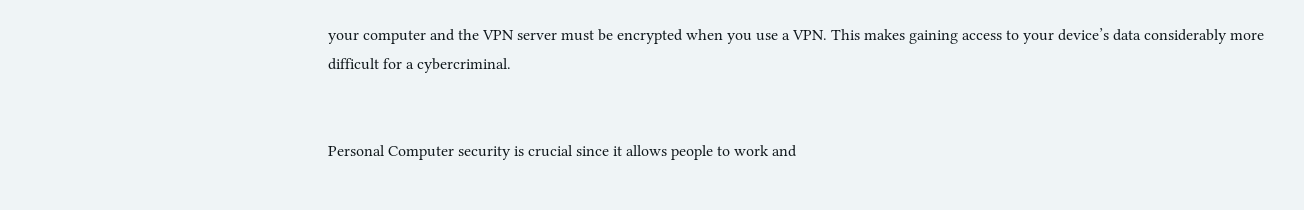your computer and the VPN server must be encrypted when you use a VPN. This makes gaining access to your device’s data considerably more difficult for a cybercriminal.


Personal Computer security is crucial since it allows people to work and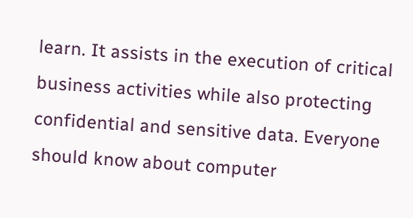learn. It assists in the execution of critical business activities while also protecting confidential and sensitive data. Everyone should know about computer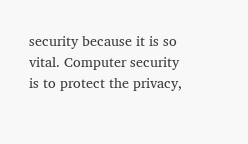security because it is so vital. Computer security is to protect the privacy,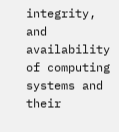integrity, and availability of computing systems and their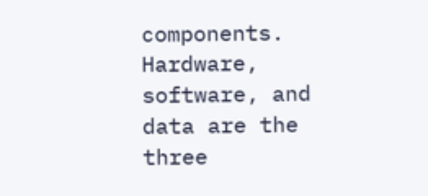components. Hardware, software, and data are the three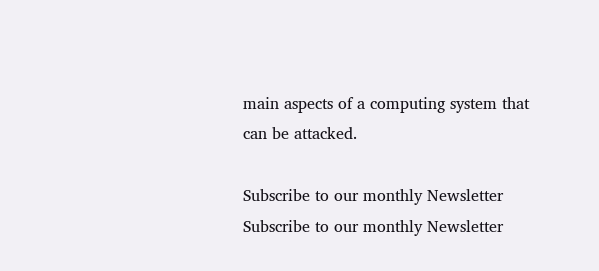main aspects of a computing system that can be attacked.

Subscribe to our monthly Newsletter
Subscribe to our monthly Newsletter